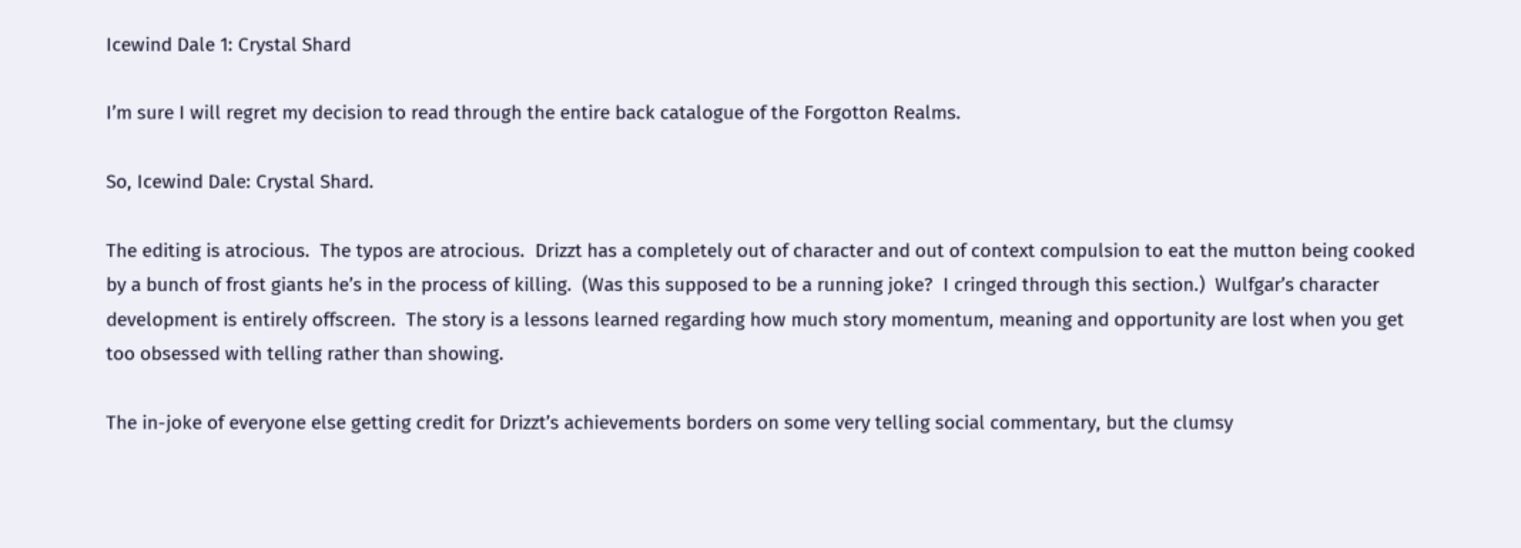Icewind Dale 1: Crystal Shard

I’m sure I will regret my decision to read through the entire back catalogue of the Forgotton Realms.

So, Icewind Dale: Crystal Shard.

The editing is atrocious.  The typos are atrocious.  Drizzt has a completely out of character and out of context compulsion to eat the mutton being cooked by a bunch of frost giants he’s in the process of killing.  (Was this supposed to be a running joke?  I cringed through this section.)  Wulfgar’s character development is entirely offscreen.  The story is a lessons learned regarding how much story momentum, meaning and opportunity are lost when you get too obsessed with telling rather than showing.

The in-joke of everyone else getting credit for Drizzt’s achievements borders on some very telling social commentary, but the clumsy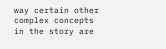way certain other complex concepts in the story are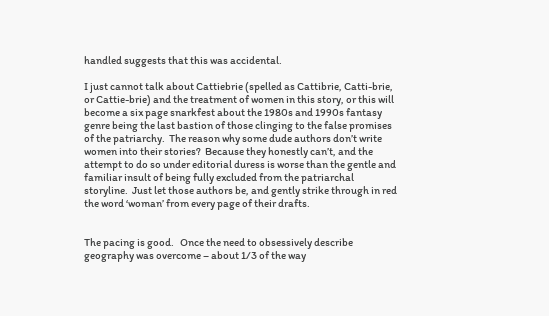handled suggests that this was accidental.

I just cannot talk about Cattiebrie (spelled as Cattibrie, Catti-brie, or Cattie-brie) and the treatment of women in this story, or this will become a six page snarkfest about the 1980s and 1990s fantasy genre being the last bastion of those clinging to the false promises of the patriarchy.  The reason why some dude authors don’t write women into their stories?  Because they honestly can’t, and the attempt to do so under editorial duress is worse than the gentle and familiar insult of being fully excluded from the patriarchal storyline.  Just let those authors be, and gently strike through in red the word ‘woman’ from every page of their drafts.


The pacing is good.   Once the need to obsessively describe geography was overcome – about 1/3 of the way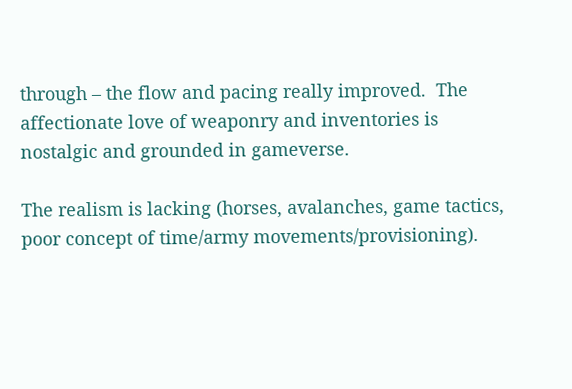through – the flow and pacing really improved.  The affectionate love of weaponry and inventories is nostalgic and grounded in gameverse.

The realism is lacking (horses, avalanches, game tactics, poor concept of time/army movements/provisioning).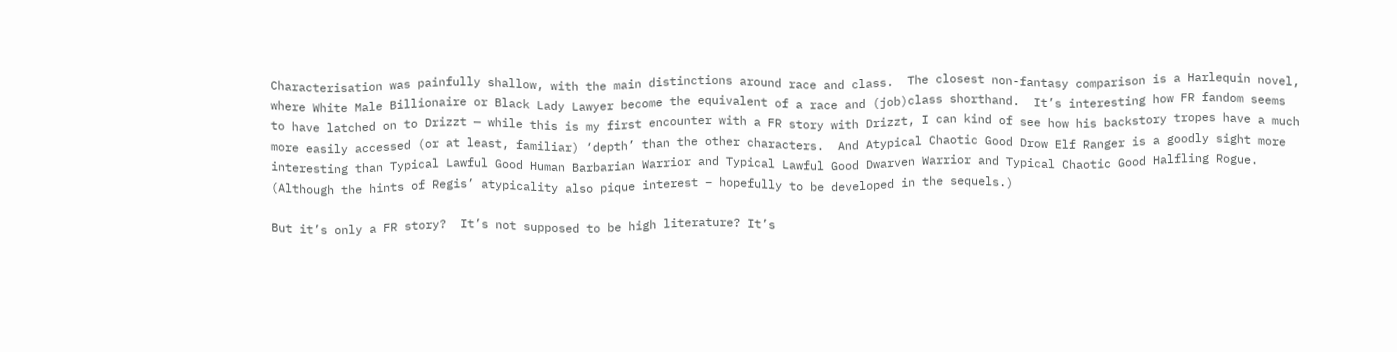Characterisation was painfully shallow, with the main distinctions around race and class.  The closest non-fantasy comparison is a Harlequin novel, where White Male Billionaire or Black Lady Lawyer become the equivalent of a race and (job)class shorthand.  It’s interesting how FR fandom seems to have latched on to Drizzt — while this is my first encounter with a FR story with Drizzt, I can kind of see how his backstory tropes have a much more easily accessed (or at least, familiar) ‘depth’ than the other characters.  And Atypical Chaotic Good Drow Elf Ranger is a goodly sight more interesting than Typical Lawful Good Human Barbarian Warrior and Typical Lawful Good Dwarven Warrior and Typical Chaotic Good Halfling Rogue.  (Although the hints of Regis’ atypicality also pique interest – hopefully to be developed in the sequels.)

But it’s only a FR story?  It’s not supposed to be high literature? It’s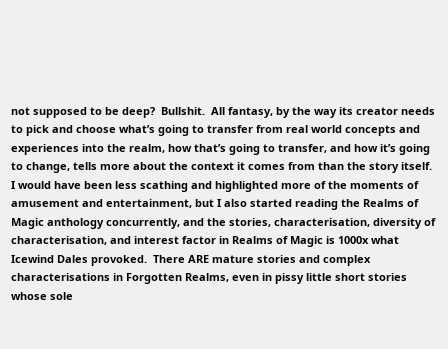not supposed to be deep?  Bullshit.  All fantasy, by the way its creator needs to pick and choose what’s going to transfer from real world concepts and experiences into the realm, how that’s going to transfer, and how it’s going to change, tells more about the context it comes from than the story itself.  I would have been less scathing and highlighted more of the moments of amusement and entertainment, but I also started reading the Realms of Magic anthology concurrently, and the stories, characterisation, diversity of characterisation, and interest factor in Realms of Magic is 1000x what Icewind Dales provoked.  There ARE mature stories and complex characterisations in Forgotten Realms, even in pissy little short stories whose sole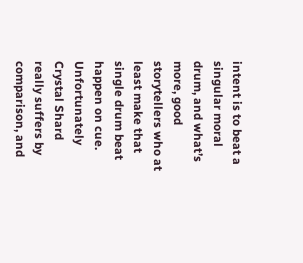intent is to beat a singular moral drum, and what’s more, good storytellers who at least make that single drum beat happen on cue. Unfortunately Crystal Shard really suffers by comparison, and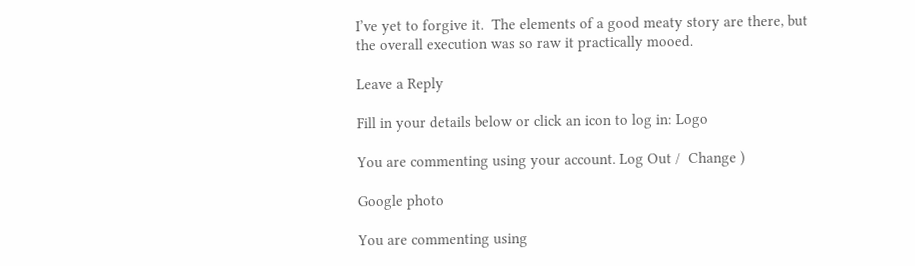I’ve yet to forgive it.  The elements of a good meaty story are there, but the overall execution was so raw it practically mooed.

Leave a Reply

Fill in your details below or click an icon to log in: Logo

You are commenting using your account. Log Out /  Change )

Google photo

You are commenting using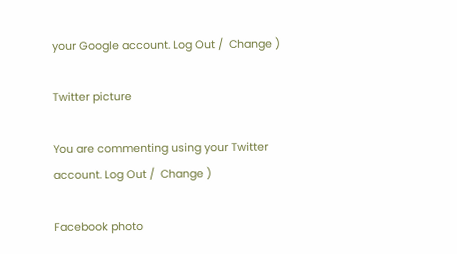your Google account. Log Out /  Change )

Twitter picture

You are commenting using your Twitter account. Log Out /  Change )

Facebook photo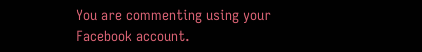You are commenting using your Facebook account.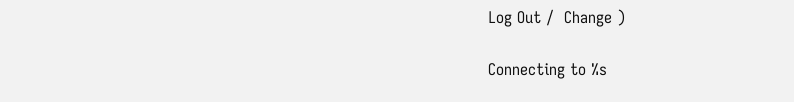Log Out /  Change )

Connecting to %s